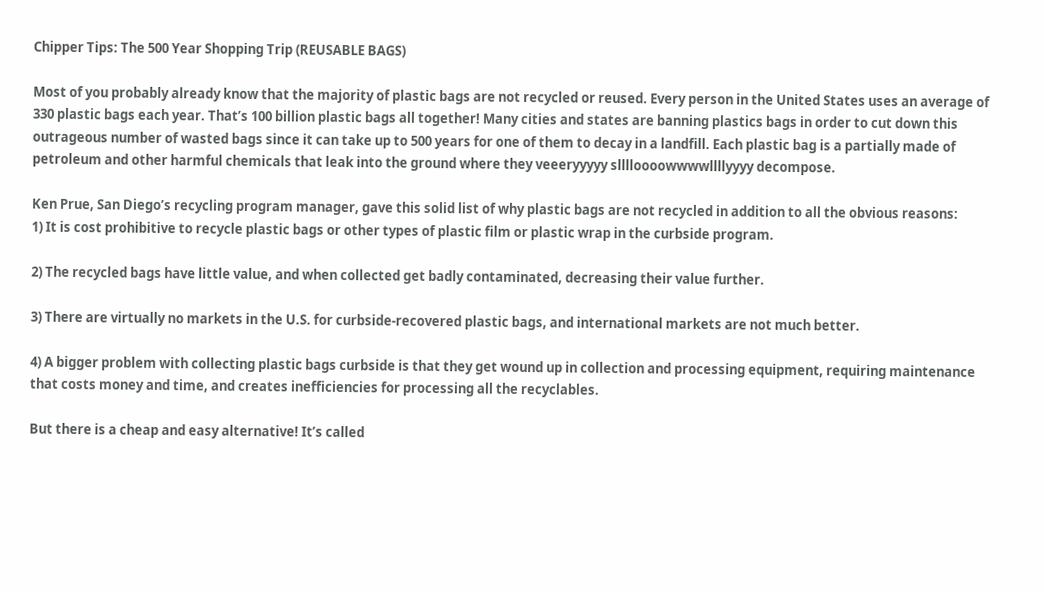Chipper Tips: The 500 Year Shopping Trip (REUSABLE BAGS)

Most of you probably already know that the majority of plastic bags are not recycled or reused. Every person in the United States uses an average of 330 plastic bags each year. That’s 100 billion plastic bags all together! Many cities and states are banning plastics bags in order to cut down this outrageous number of wasted bags since it can take up to 500 years for one of them to decay in a landfill. Each plastic bag is a partially made of petroleum and other harmful chemicals that leak into the ground where they veeeryyyyy slllloooowwwwllllyyyy decompose.

Ken Prue, San Diego’s recycling program manager, gave this solid list of why plastic bags are not recycled in addition to all the obvious reasons:
1) It is cost prohibitive to recycle plastic bags or other types of plastic film or plastic wrap in the curbside program.

2) The recycled bags have little value, and when collected get badly contaminated, decreasing their value further.

3) There are virtually no markets in the U.S. for curbside-recovered plastic bags, and international markets are not much better.

4) A bigger problem with collecting plastic bags curbside is that they get wound up in collection and processing equipment, requiring maintenance that costs money and time, and creates inefficiencies for processing all the recyclables.

But there is a cheap and easy alternative! It’s called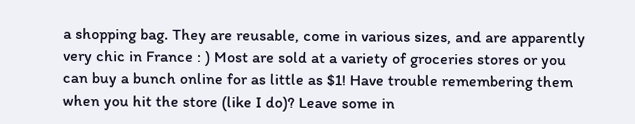a shopping bag. They are reusable, come in various sizes, and are apparently very chic in France : ) Most are sold at a variety of groceries stores or you can buy a bunch online for as little as $1! Have trouble remembering them when you hit the store (like I do)? Leave some in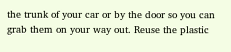the trunk of your car or by the door so you can grab them on your way out. Reuse the plastic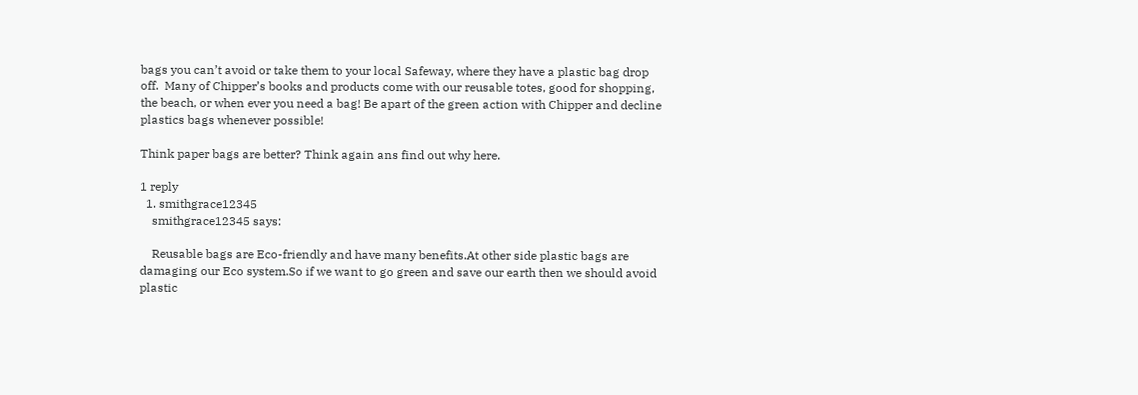bags you can’t avoid or take them to your local Safeway, where they have a plastic bag drop off.  Many of Chipper’s books and products come with our reusable totes, good for shopping, the beach, or when ever you need a bag! Be apart of the green action with Chipper and decline plastics bags whenever possible!

Think paper bags are better? Think again ans find out why here.

1 reply
  1. smithgrace12345
    smithgrace12345 says:

    Reusable bags are Eco-friendly and have many benefits.At other side plastic bags are damaging our Eco system.So if we want to go green and save our earth then we should avoid plastic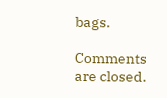bags.

Comments are closed.